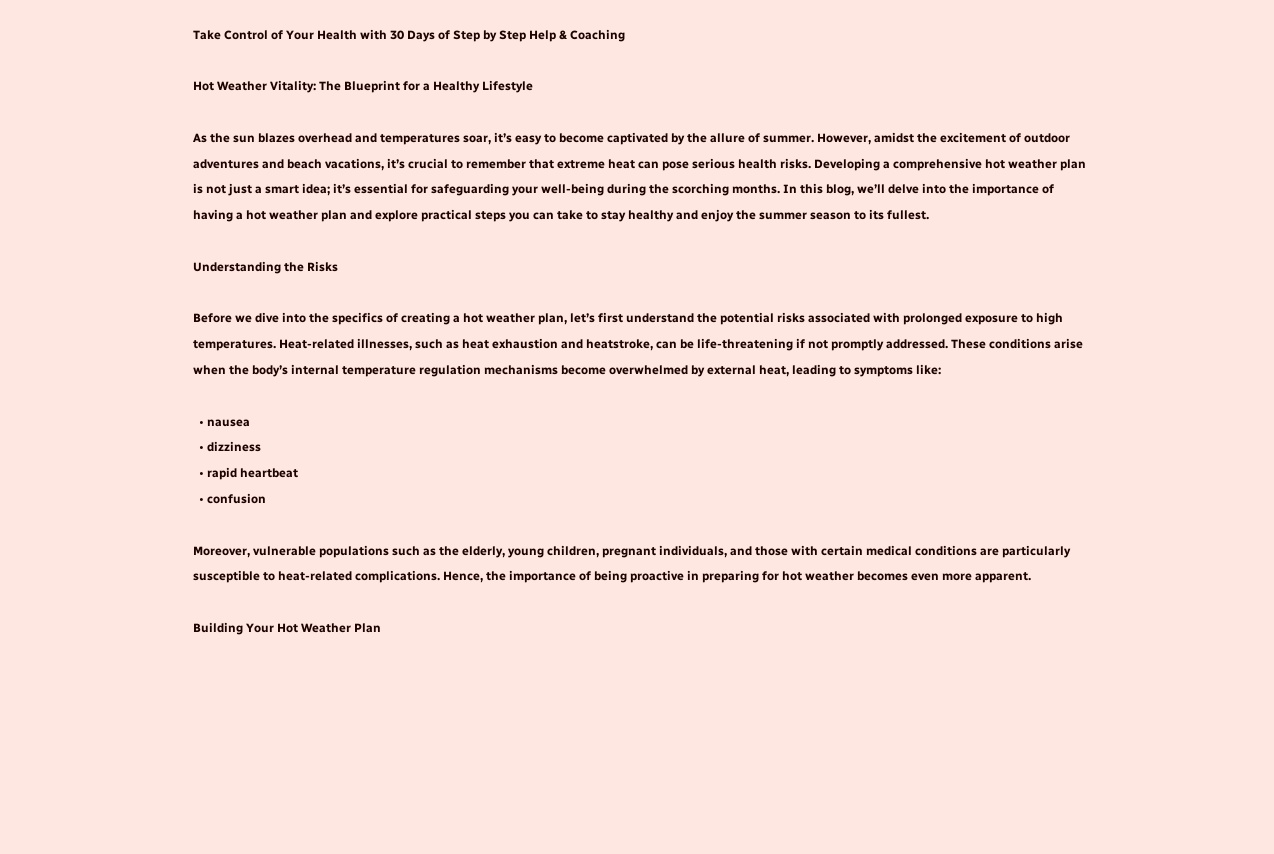Take Control of Your Health with 30 Days of Step by Step Help & Coaching

Hot Weather Vitality: The Blueprint for a Healthy Lifestyle

As the sun blazes overhead and temperatures soar, it’s easy to become captivated by the allure of summer. However, amidst the excitement of outdoor adventures and beach vacations, it’s crucial to remember that extreme heat can pose serious health risks. Developing a comprehensive hot weather plan is not just a smart idea; it’s essential for safeguarding your well-being during the scorching months. In this blog, we’ll delve into the importance of having a hot weather plan and explore practical steps you can take to stay healthy and enjoy the summer season to its fullest.

Understanding the Risks

Before we dive into the specifics of creating a hot weather plan, let’s first understand the potential risks associated with prolonged exposure to high temperatures. Heat-related illnesses, such as heat exhaustion and heatstroke, can be life-threatening if not promptly addressed. These conditions arise when the body’s internal temperature regulation mechanisms become overwhelmed by external heat, leading to symptoms like:

  • nausea
  • dizziness
  • rapid heartbeat
  • confusion

Moreover, vulnerable populations such as the elderly, young children, pregnant individuals, and those with certain medical conditions are particularly susceptible to heat-related complications. Hence, the importance of being proactive in preparing for hot weather becomes even more apparent.

Building Your Hot Weather Plan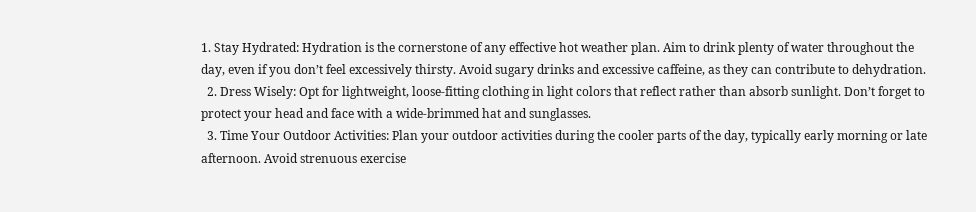1. Stay Hydrated: Hydration is the cornerstone of any effective hot weather plan. Aim to drink plenty of water throughout the day, even if you don’t feel excessively thirsty. Avoid sugary drinks and excessive caffeine, as they can contribute to dehydration.
  2. Dress Wisely: Opt for lightweight, loose-fitting clothing in light colors that reflect rather than absorb sunlight. Don’t forget to protect your head and face with a wide-brimmed hat and sunglasses.
  3. Time Your Outdoor Activities: Plan your outdoor activities during the cooler parts of the day, typically early morning or late afternoon. Avoid strenuous exercise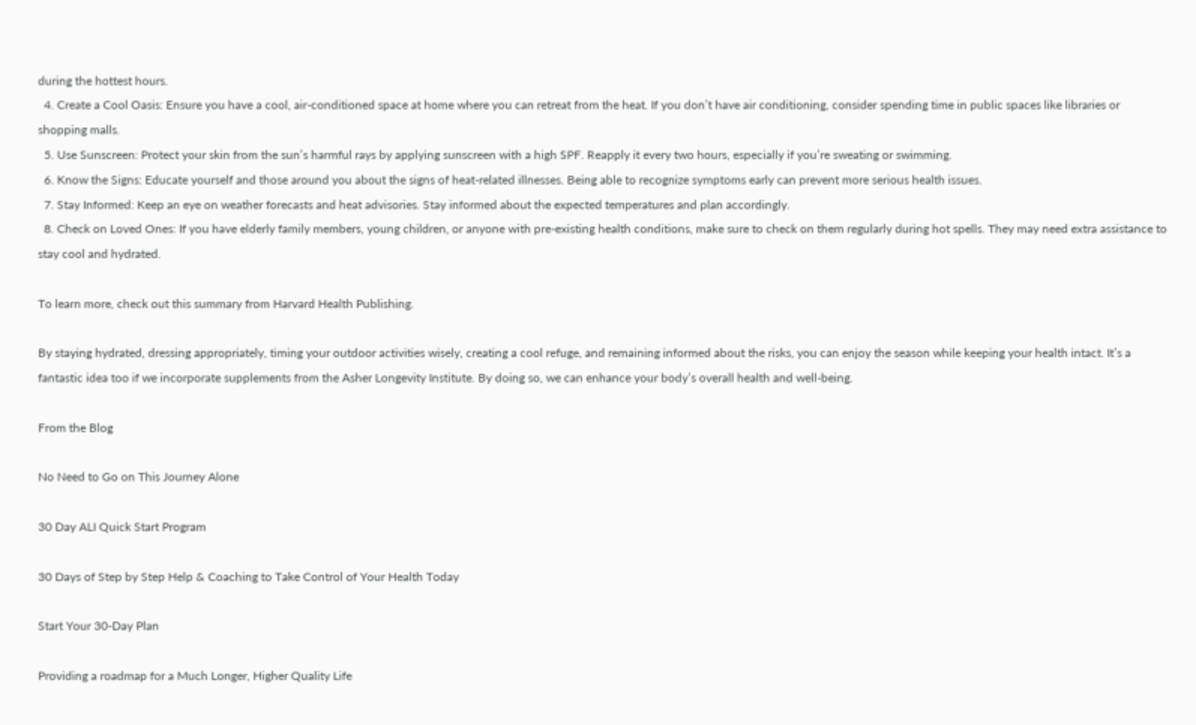during the hottest hours.
  4. Create a Cool Oasis: Ensure you have a cool, air-conditioned space at home where you can retreat from the heat. If you don’t have air conditioning, consider spending time in public spaces like libraries or shopping malls.
  5. Use Sunscreen: Protect your skin from the sun’s harmful rays by applying sunscreen with a high SPF. Reapply it every two hours, especially if you’re sweating or swimming.
  6. Know the Signs: Educate yourself and those around you about the signs of heat-related illnesses. Being able to recognize symptoms early can prevent more serious health issues.
  7. Stay Informed: Keep an eye on weather forecasts and heat advisories. Stay informed about the expected temperatures and plan accordingly.
  8. Check on Loved Ones: If you have elderly family members, young children, or anyone with pre-existing health conditions, make sure to check on them regularly during hot spells. They may need extra assistance to stay cool and hydrated.

To learn more, check out this summary from Harvard Health Publishing.

By staying hydrated, dressing appropriately, timing your outdoor activities wisely, creating a cool refuge, and remaining informed about the risks, you can enjoy the season while keeping your health intact. It’s a fantastic idea too if we incorporate supplements from the Asher Longevity Institute. By doing so, we can enhance your body’s overall health and well-being.

From the Blog

No Need to Go on This Journey Alone

30 Day ALI Quick Start Program

30 Days of Step by Step Help & Coaching to Take Control of Your Health Today

Start Your 30-Day Plan

Providing a roadmap for a Much Longer, Higher Quality Life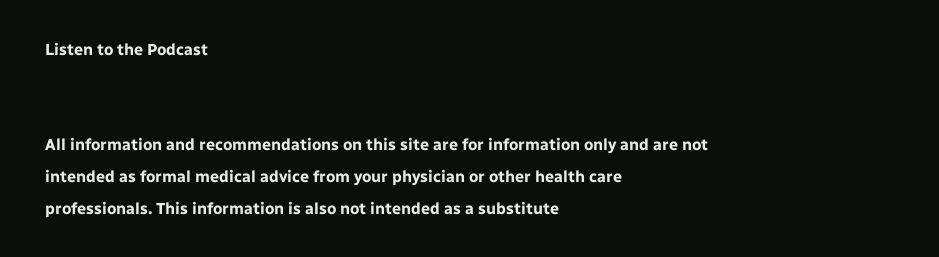Listen to the Podcast


All information and recommendations on this site are for information only and are not intended as formal medical advice from your physician or other health care professionals. This information is also not intended as a substitute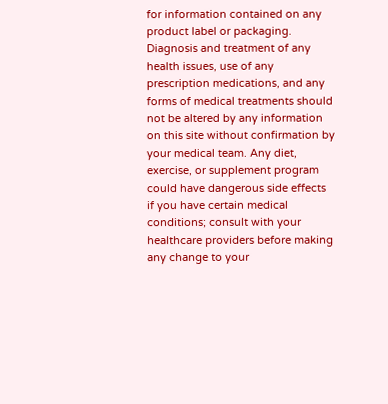for information contained on any product label or packaging. Diagnosis and treatment of any health issues, use of any prescription medications, and any forms of medical treatments should not be altered by any information on this site without confirmation by your medical team. Any diet, exercise, or supplement program could have dangerous side effects if you have certain medical conditions; consult with your healthcare providers before making any change to your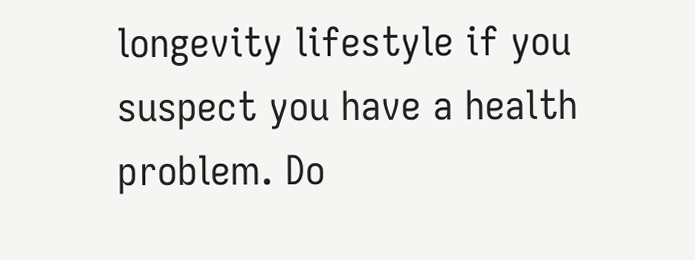longevity lifestyle if you suspect you have a health problem. Do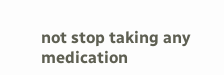not stop taking any medication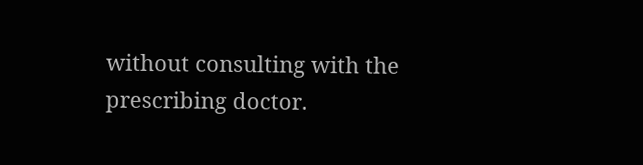without consulting with the prescribing doctor.